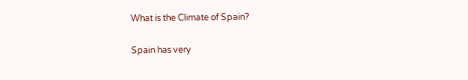What is the Climate of Spain?

Spain has very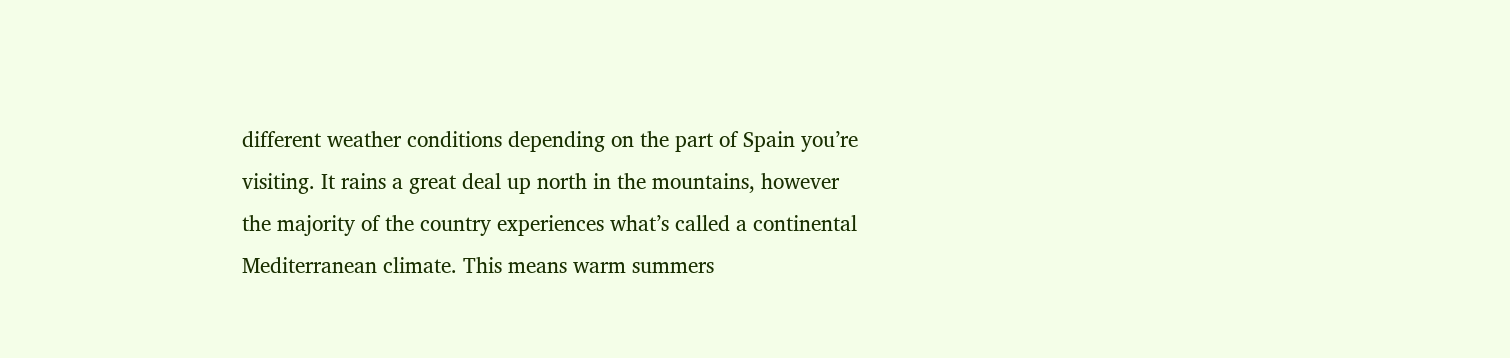different weather conditions depending on the part of Spain you’re visiting. It rains a great deal up north in the mountains, however the majority of the country experiences what’s called a continental Mediterranean climate. This means warm summers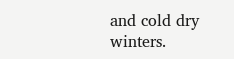and cold dry winters.